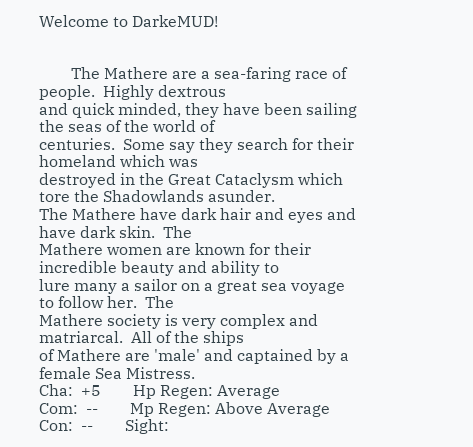Welcome to DarkeMUD!


        The Mathere are a sea-faring race of people.  Highly dextrous
and quick minded, they have been sailing the seas of the world of
centuries.  Some say they search for their homeland which was
destroyed in the Great Cataclysm which tore the Shadowlands asunder.
The Mathere have dark hair and eyes and have dark skin.  The
Mathere women are known for their incredible beauty and ability to
lure many a sailor on a great sea voyage to follow her.  The
Mathere society is very complex and matriarcal.  All of the ships
of Mathere are 'male' and captained by a female Sea Mistress.
Cha:  +5        Hp Regen: Average
Com:  --        Mp Regen: Above Average
Con:  --        Sight: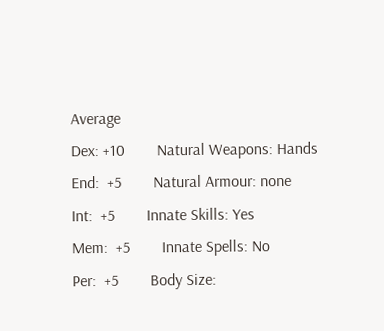Average
Dex: +10        Natural Weapons: Hands
End:  +5        Natural Armour: none
Int:  +5        Innate Skills: Yes
Mem:  +5        Innate Spells: No
Per:  +5        Body Size: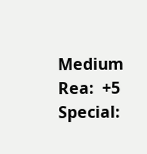Medium
Rea:  +5        Special: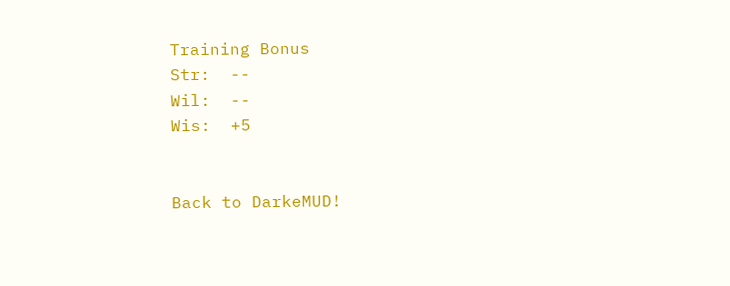Training Bonus
Str:  --
Wil:  --
Wis:  +5


Back to DarkeMUD!